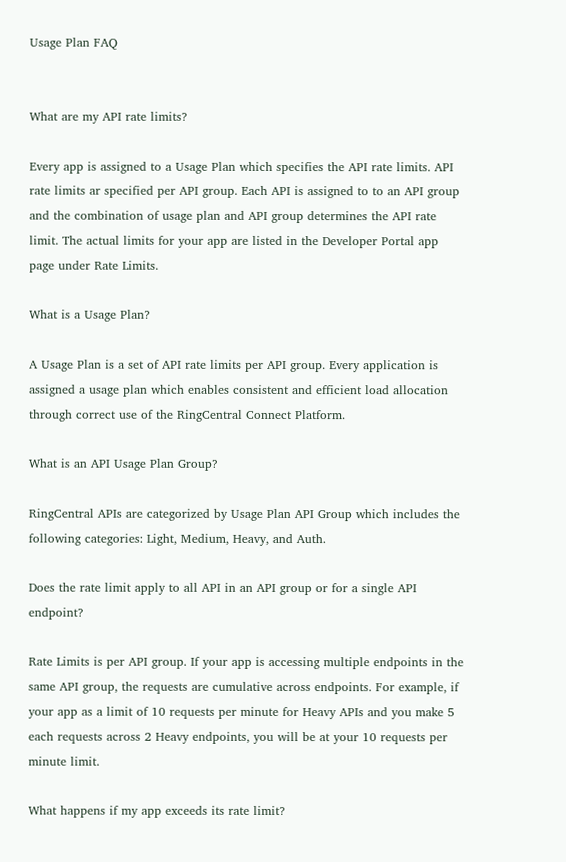Usage Plan FAQ


What are my API rate limits?

Every app is assigned to a Usage Plan which specifies the API rate limits. API rate limits ar specified per API group. Each API is assigned to to an API group and the combination of usage plan and API group determines the API rate limit. The actual limits for your app are listed in the Developer Portal app page under Rate Limits.

What is a Usage Plan?

A Usage Plan is a set of API rate limits per API group. Every application is assigned a usage plan which enables consistent and efficient load allocation through correct use of the RingCentral Connect Platform.

What is an API Usage Plan Group?

RingCentral APIs are categorized by Usage Plan API Group which includes the following categories: Light, Medium, Heavy, and Auth.

Does the rate limit apply to all API in an API group or for a single API endpoint?

Rate Limits is per API group. If your app is accessing multiple endpoints in the same API group, the requests are cumulative across endpoints. For example, if your app as a limit of 10 requests per minute for Heavy APIs and you make 5 each requests across 2 Heavy endpoints, you will be at your 10 requests per minute limit.

What happens if my app exceeds its rate limit?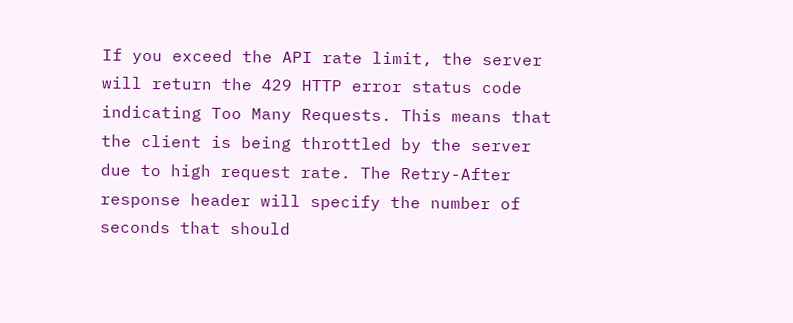If you exceed the API rate limit, the server will return the 429 HTTP error status code indicating Too Many Requests. This means that the client is being throttled by the server due to high request rate. The Retry-After response header will specify the number of seconds that should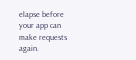elapse before your app can make requests again.